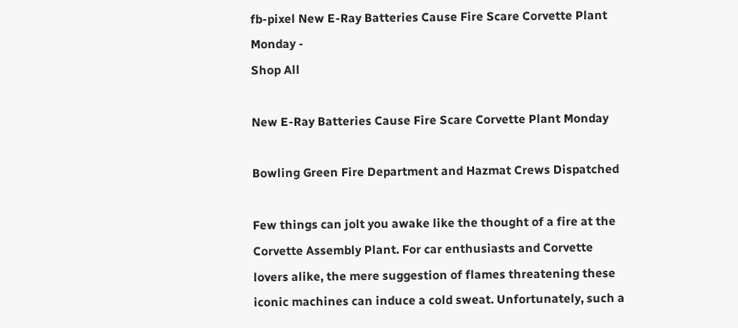fb-pixel New E-Ray Batteries Cause Fire Scare Corvette Plant Monday -
Shop All

New E-Ray Batteries Cause Fire Scare Corvette Plant Monday

Bowling Green Fire Department and Hazmat Crews Dispatched

Few things can jolt you awake like the thought of a fire at the Corvette Assembly Plant. For car enthusiasts and Corvette lovers alike, the mere suggestion of flames threatening these iconic machines can induce a cold sweat. Unfortunately, such a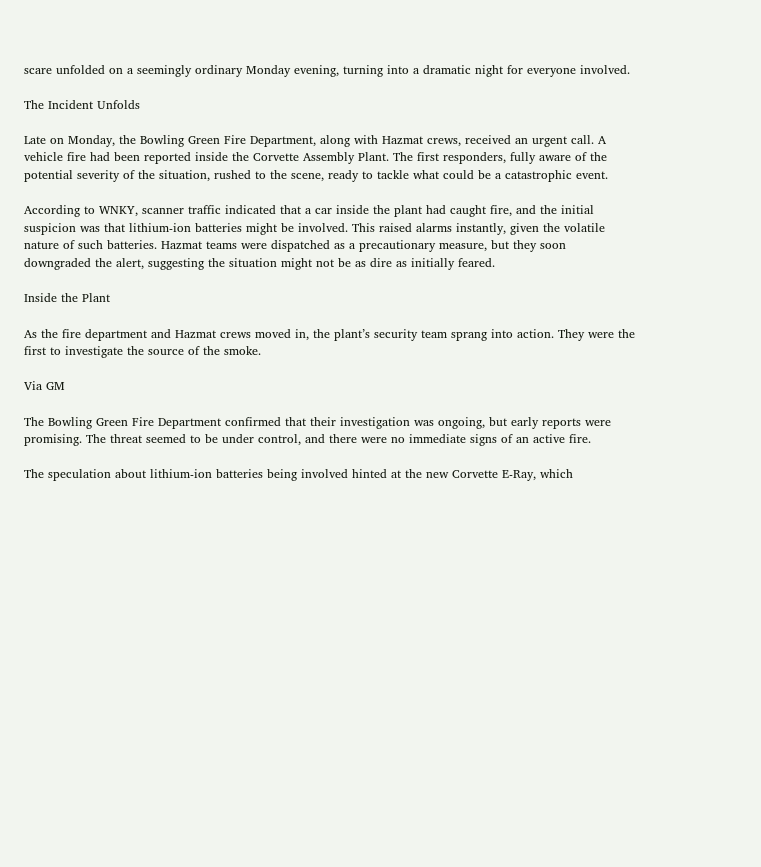scare unfolded on a seemingly ordinary Monday evening, turning into a dramatic night for everyone involved.

The Incident Unfolds

Late on Monday, the Bowling Green Fire Department, along with Hazmat crews, received an urgent call. A vehicle fire had been reported inside the Corvette Assembly Plant. The first responders, fully aware of the potential severity of the situation, rushed to the scene, ready to tackle what could be a catastrophic event.

According to WNKY, scanner traffic indicated that a car inside the plant had caught fire, and the initial suspicion was that lithium-ion batteries might be involved. This raised alarms instantly, given the volatile nature of such batteries. Hazmat teams were dispatched as a precautionary measure, but they soon downgraded the alert, suggesting the situation might not be as dire as initially feared.

Inside the Plant

As the fire department and Hazmat crews moved in, the plant’s security team sprang into action. They were the first to investigate the source of the smoke.

Via GM

The Bowling Green Fire Department confirmed that their investigation was ongoing, but early reports were promising. The threat seemed to be under control, and there were no immediate signs of an active fire.

The speculation about lithium-ion batteries being involved hinted at the new Corvette E-Ray, which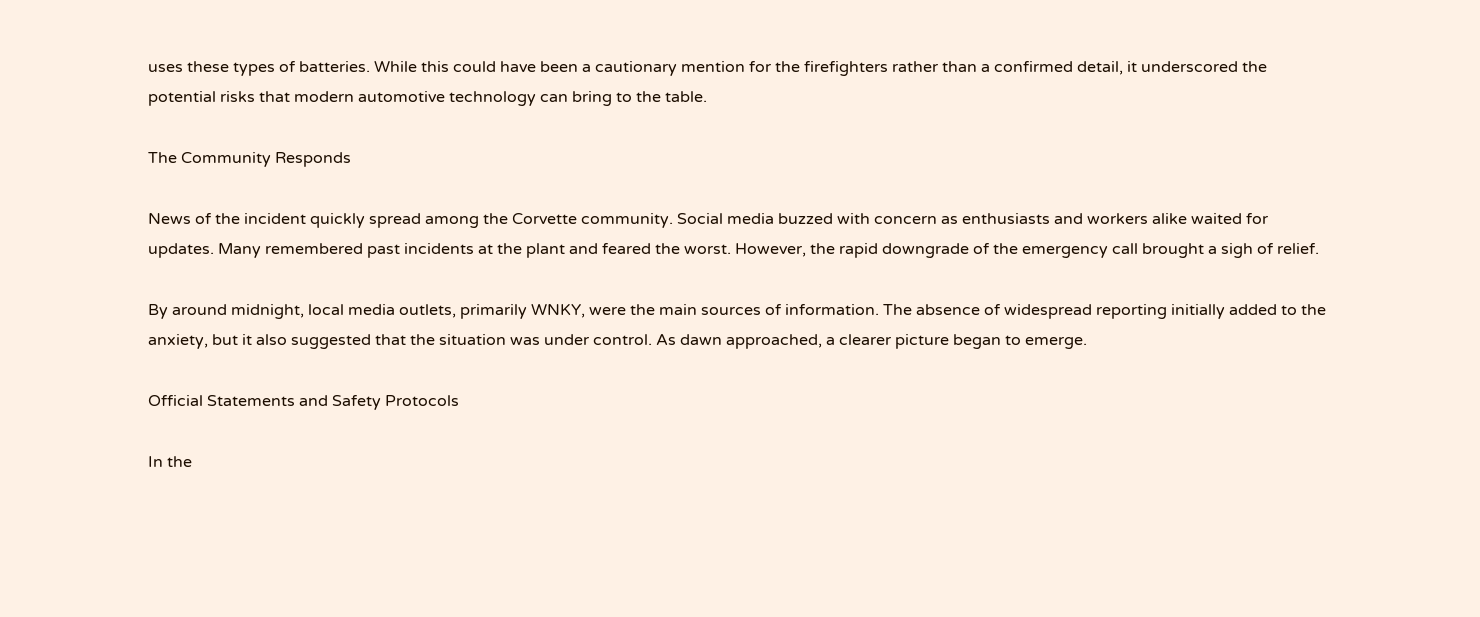uses these types of batteries. While this could have been a cautionary mention for the firefighters rather than a confirmed detail, it underscored the potential risks that modern automotive technology can bring to the table.

The Community Responds

News of the incident quickly spread among the Corvette community. Social media buzzed with concern as enthusiasts and workers alike waited for updates. Many remembered past incidents at the plant and feared the worst. However, the rapid downgrade of the emergency call brought a sigh of relief.

By around midnight, local media outlets, primarily WNKY, were the main sources of information. The absence of widespread reporting initially added to the anxiety, but it also suggested that the situation was under control. As dawn approached, a clearer picture began to emerge.

Official Statements and Safety Protocols

In the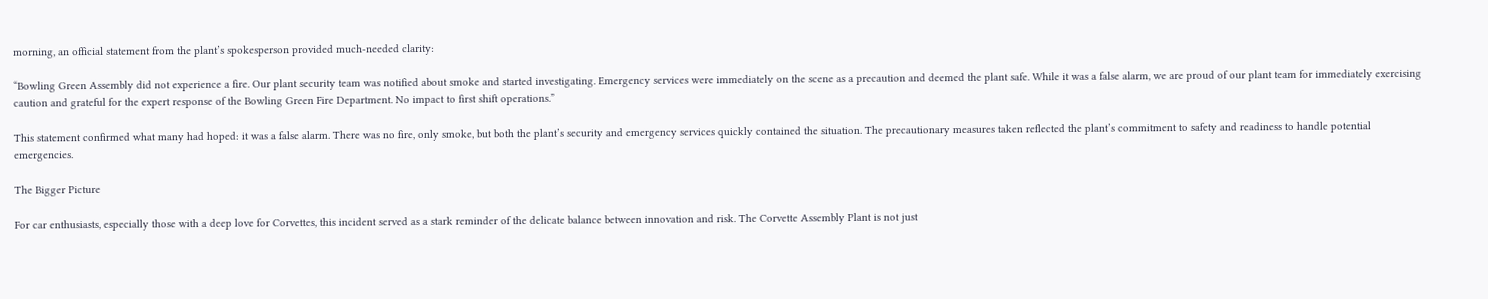morning, an official statement from the plant’s spokesperson provided much-needed clarity:

“Bowling Green Assembly did not experience a fire. Our plant security team was notified about smoke and started investigating. Emergency services were immediately on the scene as a precaution and deemed the plant safe. While it was a false alarm, we are proud of our plant team for immediately exercising caution and grateful for the expert response of the Bowling Green Fire Department. No impact to first shift operations.”

This statement confirmed what many had hoped: it was a false alarm. There was no fire, only smoke, but both the plant’s security and emergency services quickly contained the situation. The precautionary measures taken reflected the plant’s commitment to safety and readiness to handle potential emergencies.

The Bigger Picture

For car enthusiasts, especially those with a deep love for Corvettes, this incident served as a stark reminder of the delicate balance between innovation and risk. The Corvette Assembly Plant is not just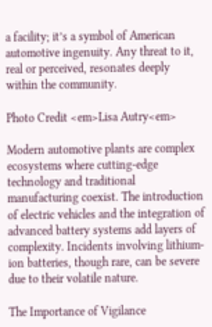a facility; it’s a symbol of American automotive ingenuity. Any threat to it, real or perceived, resonates deeply within the community.

Photo Credit <em>Lisa Autry<em>

Modern automotive plants are complex ecosystems where cutting-edge technology and traditional manufacturing coexist. The introduction of electric vehicles and the integration of advanced battery systems add layers of complexity. Incidents involving lithium-ion batteries, though rare, can be severe due to their volatile nature.

The Importance of Vigilance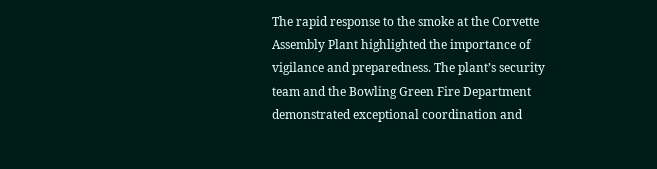The rapid response to the smoke at the Corvette Assembly Plant highlighted the importance of vigilance and preparedness. The plant’s security team and the Bowling Green Fire Department demonstrated exceptional coordination and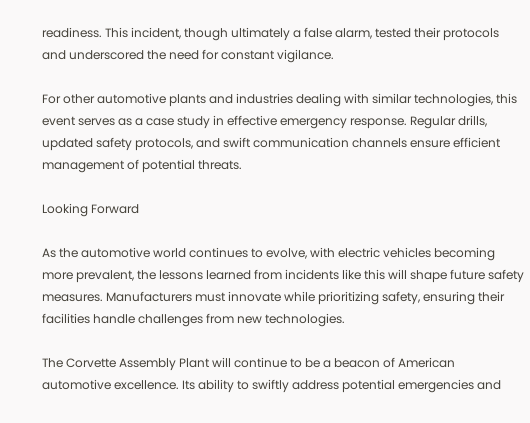readiness. This incident, though ultimately a false alarm, tested their protocols and underscored the need for constant vigilance.

For other automotive plants and industries dealing with similar technologies, this event serves as a case study in effective emergency response. Regular drills, updated safety protocols, and swift communication channels ensure efficient management of potential threats.

Looking Forward

As the automotive world continues to evolve, with electric vehicles becoming more prevalent, the lessons learned from incidents like this will shape future safety measures. Manufacturers must innovate while prioritizing safety, ensuring their facilities handle challenges from new technologies.

The Corvette Assembly Plant will continue to be a beacon of American automotive excellence. Its ability to swiftly address potential emergencies and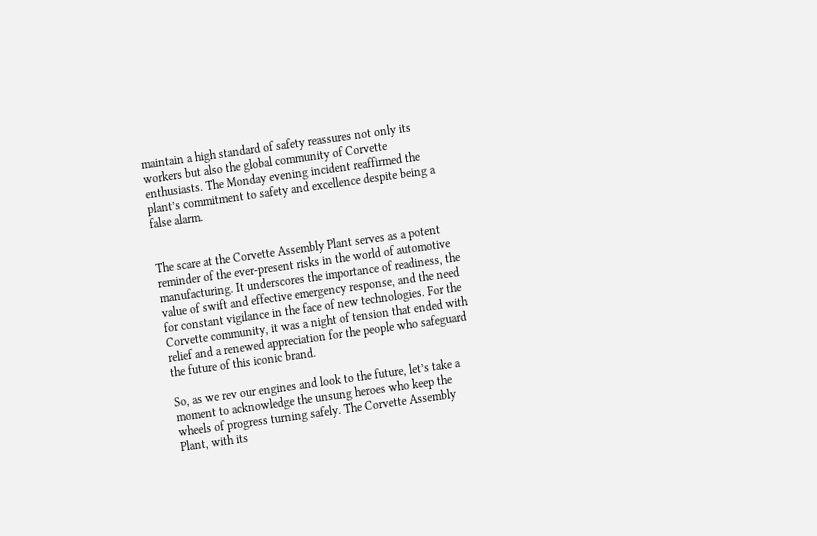maintain a high standard of safety reassures not only its workers but also the global community of Corvette enthusiasts. The Monday evening incident reaffirmed the plant’s commitment to safety and excellence despite being a false alarm.


The scare at the Corvette Assembly Plant serves as a potent reminder of the ever-present risks in the world of automotive manufacturing. It underscores the importance of readiness, the value of swift and effective emergency response, and the need for constant vigilance in the face of new technologies. For the Corvette community, it was a night of tension that ended with relief and a renewed appreciation for the people who safeguard the future of this iconic brand.

So, as we rev our engines and look to the future, let’s take a moment to acknowledge the unsung heroes who keep the wheels of progress turning safely. The Corvette Assembly Plant, with its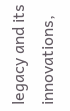legacy and its innovations,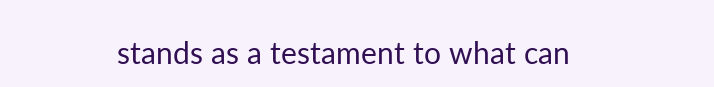stands as a testament to what can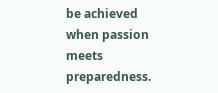be achieved when passion meets preparedness.